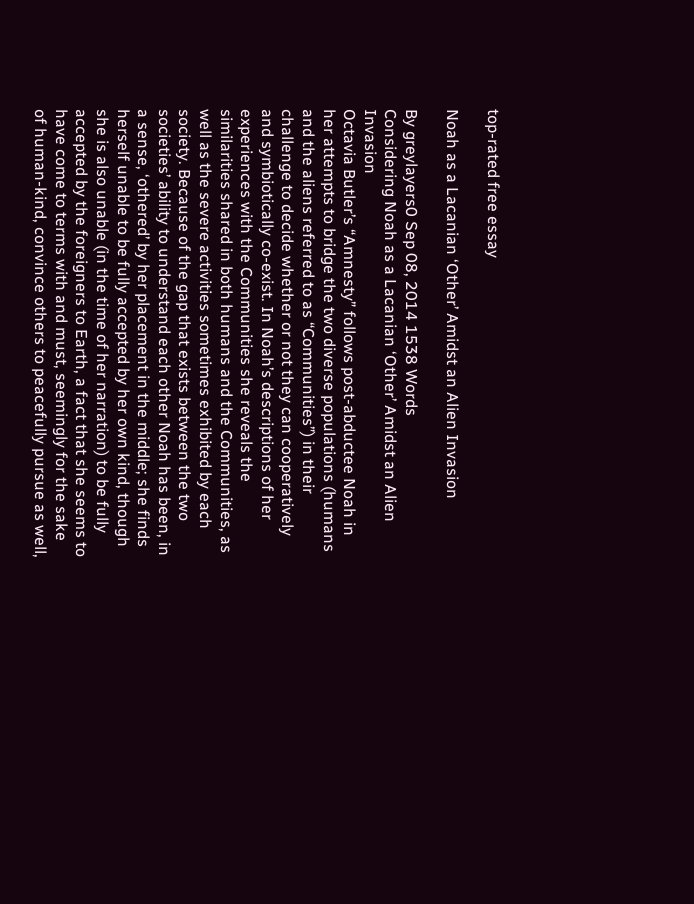top-rated free essay

Noah as a Lacanian ‘Other’ Amidst an Alien Invasion

By greylayers0 Sep 08, 2014 1538 Words
Considering Noah as a Lacanian ‘Other’ Amidst an Alien Invasion
Octavia Butler’s “Amnesty” follows post-abductee Noah in her attempts to bridge the two diverse populations (humans and the aliens referred to as “Communities”) in their challenge to decide whether or not they can cooperatively and symbiotically co-exist. In Noah’s descriptions of her experiences with the Communities she reveals the similarities shared in both humans and the Communities, as well as the severe activities sometimes exhibited by each society. Because of the gap that exists between the two societies’ ability to understand each other Noah has been, in a sense, ‘othered’ by her placement in the middle; she finds herself unable to be fully accepted by her own kind, though she is also unable (in the time of her narration) to be fully accepted by the foreigners to Earth, a fact that she seems to have come to terms with and must, seemingly for the sake of human-kind, convince others to peacefully pursue as well,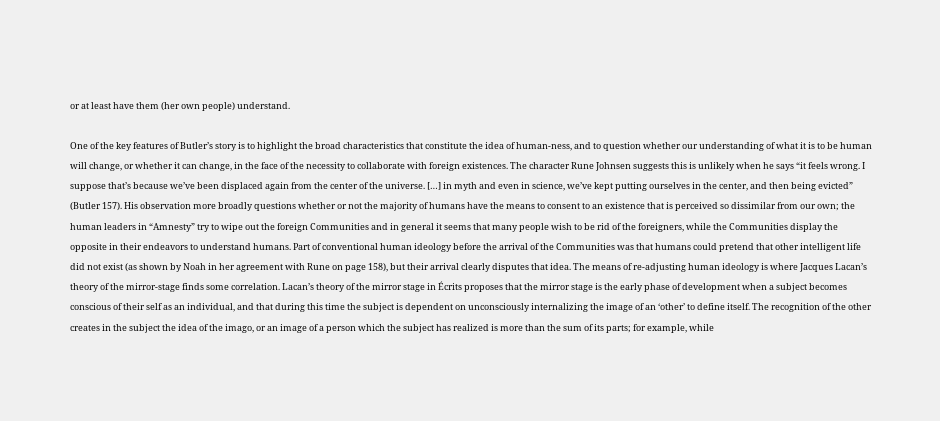or at least have them (her own people) understand.

One of the key features of Butler’s story is to highlight the broad characteristics that constitute the idea of human-ness, and to question whether our understanding of what it is to be human will change, or whether it can change, in the face of the necessity to collaborate with foreign existences. The character Rune Johnsen suggests this is unlikely when he says “it feels wrong. I suppose that’s because we’ve been displaced again from the center of the universe. […] in myth and even in science, we’ve kept putting ourselves in the center, and then being evicted” (Butler 157). His observation more broadly questions whether or not the majority of humans have the means to consent to an existence that is perceived so dissimilar from our own; the human leaders in “Amnesty” try to wipe out the foreign Communities and in general it seems that many people wish to be rid of the foreigners, while the Communities display the opposite in their endeavors to understand humans. Part of conventional human ideology before the arrival of the Communities was that humans could pretend that other intelligent life did not exist (as shown by Noah in her agreement with Rune on page 158), but their arrival clearly disputes that idea. The means of re-adjusting human ideology is where Jacques Lacan’s theory of the mirror-stage finds some correlation. Lacan’s theory of the mirror stage in Écrits proposes that the mirror stage is the early phase of development when a subject becomes conscious of their self as an individual, and that during this time the subject is dependent on unconsciously internalizing the image of an ‘other’ to define itself. The recognition of the other creates in the subject the idea of the imago, or an image of a person which the subject has realized is more than the sum of its parts; for example, while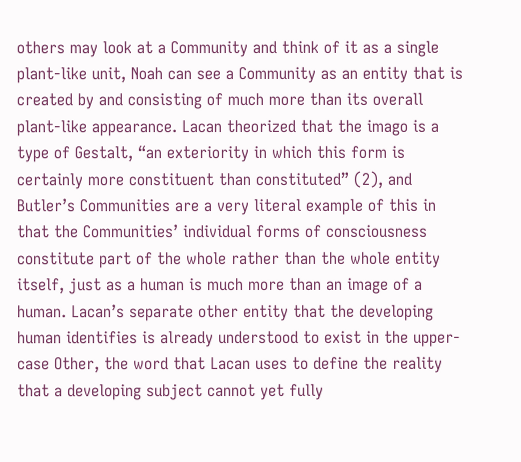others may look at a Community and think of it as a single plant-like unit, Noah can see a Community as an entity that is created by and consisting of much more than its overall plant-like appearance. Lacan theorized that the imago is a type of Gestalt, “an exteriority in which this form is certainly more constituent than constituted” (2), and Butler’s Communities are a very literal example of this in that the Communities’ individual forms of consciousness constitute part of the whole rather than the whole entity itself, just as a human is much more than an image of a human. Lacan’s separate other entity that the developing human identifies is already understood to exist in the upper-case Other, the word that Lacan uses to define the reality that a developing subject cannot yet fully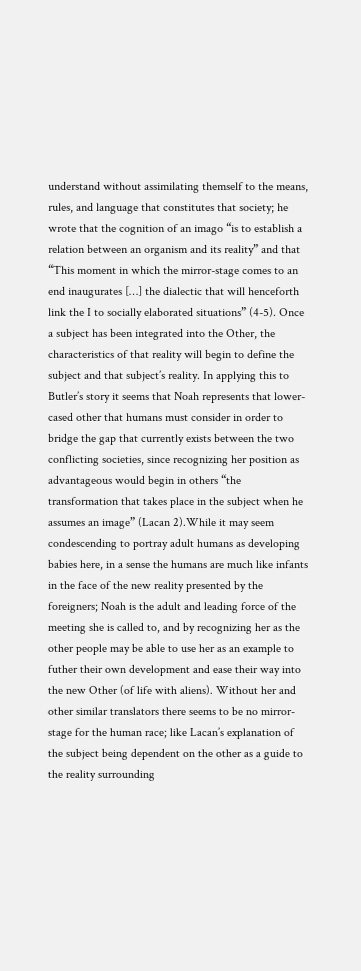understand without assimilating themself to the means, rules, and language that constitutes that society; he wrote that the cognition of an imago “is to establish a relation between an organism and its reality” and that “This moment in which the mirror-stage comes to an end inaugurates […] the dialectic that will henceforth link the I to socially elaborated situations” (4-5). Once a subject has been integrated into the Other, the characteristics of that reality will begin to define the subject and that subject’s reality. In applying this to Butler’s story it seems that Noah represents that lower-cased other that humans must consider in order to bridge the gap that currently exists between the two conflicting societies, since recognizing her position as advantageous would begin in others “the transformation that takes place in the subject when he assumes an image” (Lacan 2).While it may seem condescending to portray adult humans as developing babies here, in a sense the humans are much like infants in the face of the new reality presented by the foreigners; Noah is the adult and leading force of the meeting she is called to, and by recognizing her as the other people may be able to use her as an example to futher their own development and ease their way into the new Other (of life with aliens). Without her and other similar translators there seems to be no mirror-stage for the human race; like Lacan’s explanation of the subject being dependent on the other as a guide to the reality surrounding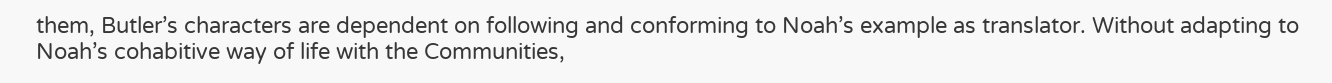them, Butler’s characters are dependent on following and conforming to Noah’s example as translator. Without adapting to Noah’s cohabitive way of life with the Communities,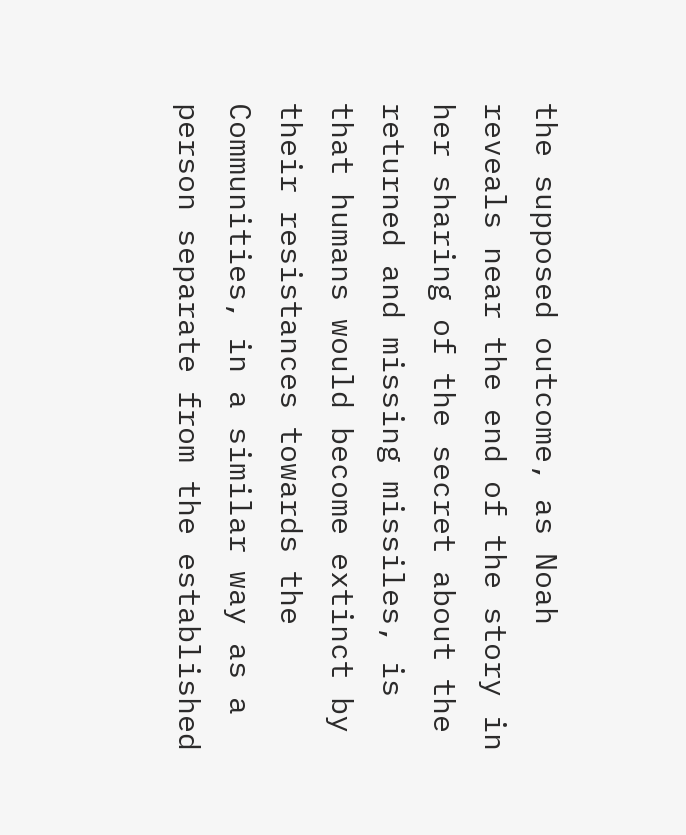the supposed outcome, as Noah reveals near the end of the story in her sharing of the secret about the returned and missing missiles, is that humans would become extinct by their resistances towards the Communities, in a similar way as a person separate from the established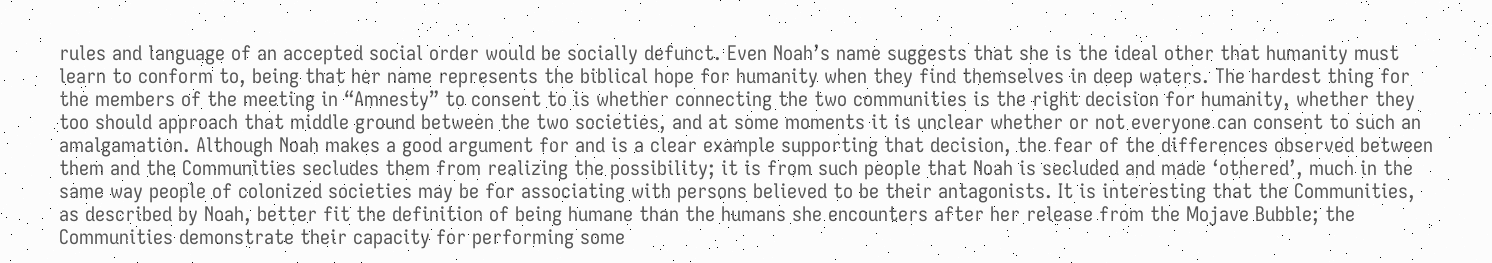rules and language of an accepted social order would be socially defunct. Even Noah’s name suggests that she is the ideal other that humanity must learn to conform to, being that her name represents the biblical hope for humanity when they find themselves in deep waters. The hardest thing for the members of the meeting in “Amnesty” to consent to is whether connecting the two communities is the right decision for humanity, whether they too should approach that middle ground between the two societies, and at some moments it is unclear whether or not everyone can consent to such an amalgamation. Although Noah makes a good argument for and is a clear example supporting that decision, the fear of the differences observed between them and the Communities secludes them from realizing the possibility; it is from such people that Noah is secluded and made ‘othered’, much in the same way people of colonized societies may be for associating with persons believed to be their antagonists. It is interesting that the Communities, as described by Noah, better fit the definition of being humane than the humans she encounters after her release from the Mojave Bubble; the Communities demonstrate their capacity for performing some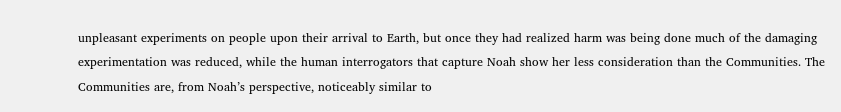unpleasant experiments on people upon their arrival to Earth, but once they had realized harm was being done much of the damaging experimentation was reduced, while the human interrogators that capture Noah show her less consideration than the Communities. The Communities are, from Noah’s perspective, noticeably similar to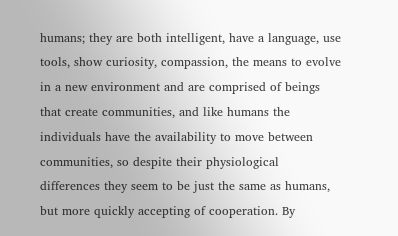humans; they are both intelligent, have a language, use tools, show curiosity, compassion, the means to evolve in a new environment and are comprised of beings that create communities, and like humans the individuals have the availability to move between communities, so despite their physiological differences they seem to be just the same as humans, but more quickly accepting of cooperation. By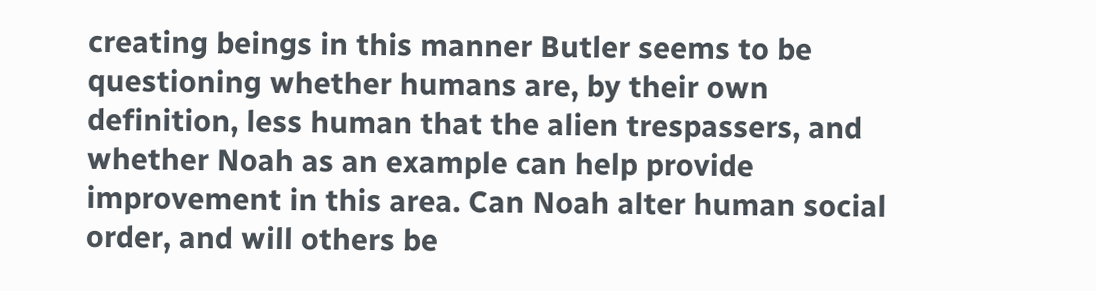creating beings in this manner Butler seems to be questioning whether humans are, by their own definition, less human that the alien trespassers, and whether Noah as an example can help provide improvement in this area. Can Noah alter human social order, and will others be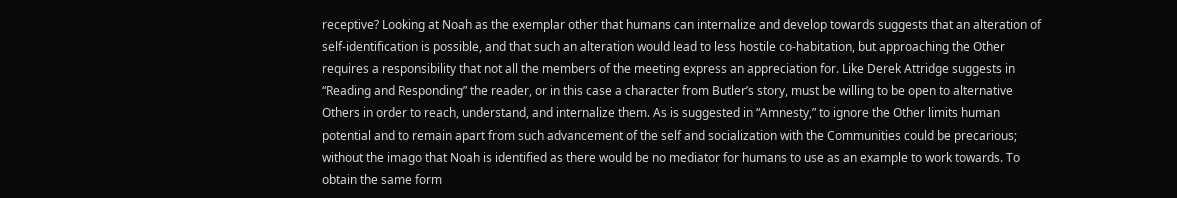receptive? Looking at Noah as the exemplar other that humans can internalize and develop towards suggests that an alteration of self-identification is possible, and that such an alteration would lead to less hostile co-habitation, but approaching the Other requires a responsibility that not all the members of the meeting express an appreciation for. Like Derek Attridge suggests in “Reading and Responding” the reader, or in this case a character from Butler’s story, must be willing to be open to alternative Others in order to reach, understand, and internalize them. As is suggested in “Amnesty,” to ignore the Other limits human potential and to remain apart from such advancement of the self and socialization with the Communities could be precarious; without the imago that Noah is identified as there would be no mediator for humans to use as an example to work towards. To obtain the same form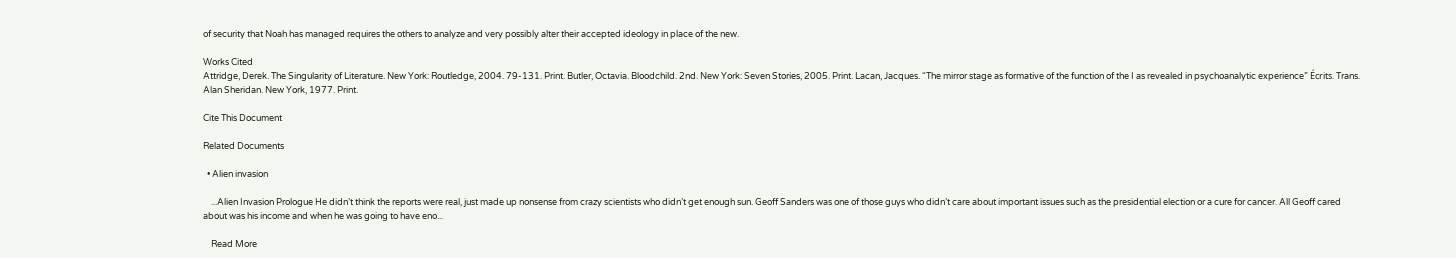of security that Noah has managed requires the others to analyze and very possibly alter their accepted ideology in place of the new.

Works Cited
Attridge, Derek. The Singularity of Literature. New York: Routledge, 2004. 79-131. Print. Butler, Octavia. Bloodchild. 2nd. New York: Seven Stories, 2005. Print. Lacan, Jacques. “The mirror stage as formative of the function of the I as revealed in psychoanalytic experience” Écrits. Trans. Alan Sheridan. New York, 1977. Print.

Cite This Document

Related Documents

  • Alien invasion

    ...Alien Invasion Prologue He didn’t think the reports were real, just made up nonsense from crazy scientists who didn’t get enough sun. Geoff Sanders was one of those guys who didn’t care about important issues such as the presidential election or a cure for cancer. All Geoff cared about was his income and when he was going to have eno...

    Read More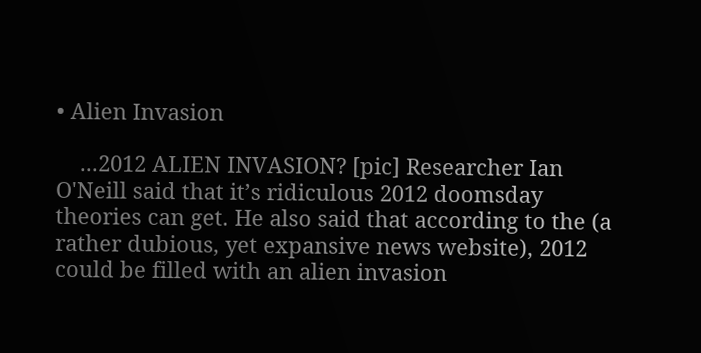• Alien Invasion

    ...2012 ALIEN INVASION? [pic] Researcher Ian O'Neill said that it’s ridiculous 2012 doomsday theories can get. He also said that according to the (a rather dubious, yet expansive news website), 2012 could be filled with an alien invasion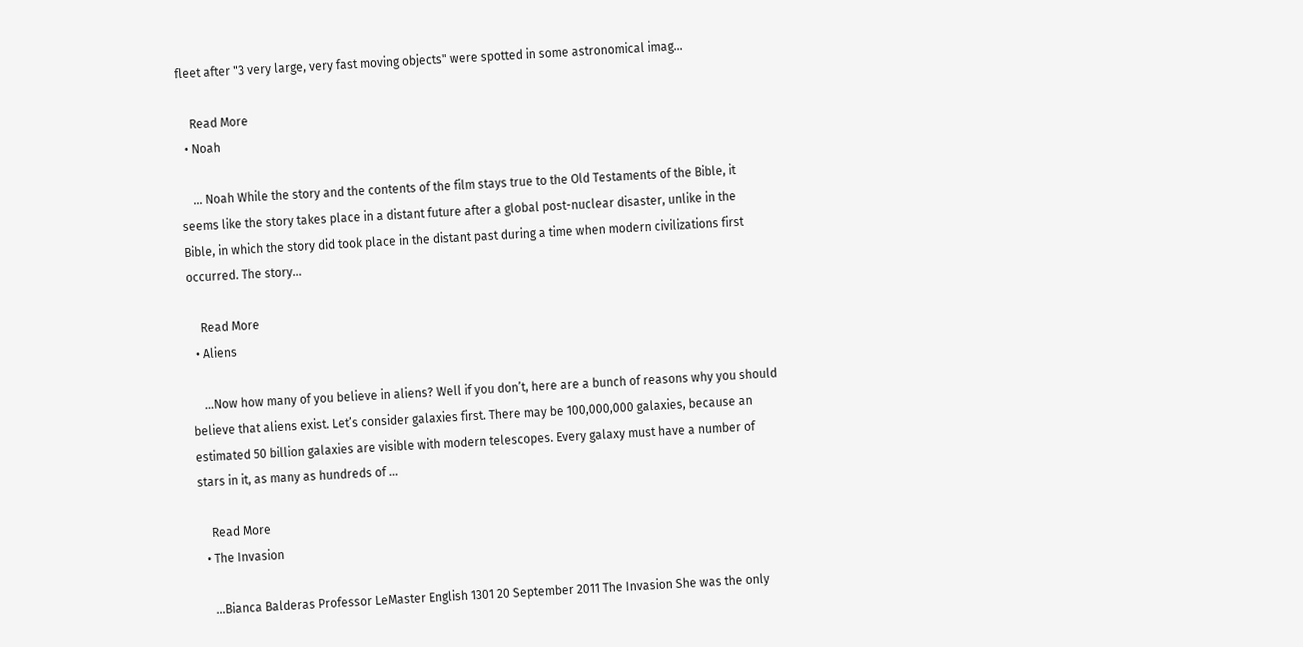fleet after "3 very large, very fast moving objects" were spotted in some astronomical imag...

    Read More
  • Noah

    ... Noah While the story and the contents of the film stays true to the Old Testaments of the Bible, it seems like the story takes place in a distant future after a global post-nuclear disaster, unlike in the Bible, in which the story did took place in the distant past during a time when modern civilizations first occurred. The story...

    Read More
  • Aliens

    ...Now how many of you believe in aliens? Well if you don’t, here are a bunch of reasons why you should believe that aliens exist. Let’s consider galaxies first. There may be 100,000,000 galaxies, because an estimated 50 billion galaxies are visible with modern telescopes. Every galaxy must have a number of stars in it, as many as hundreds of ...

    Read More
  • The Invasion

    ...Bianca Balderas Professor LeMaster English 1301 20 September 2011 The Invasion She was the only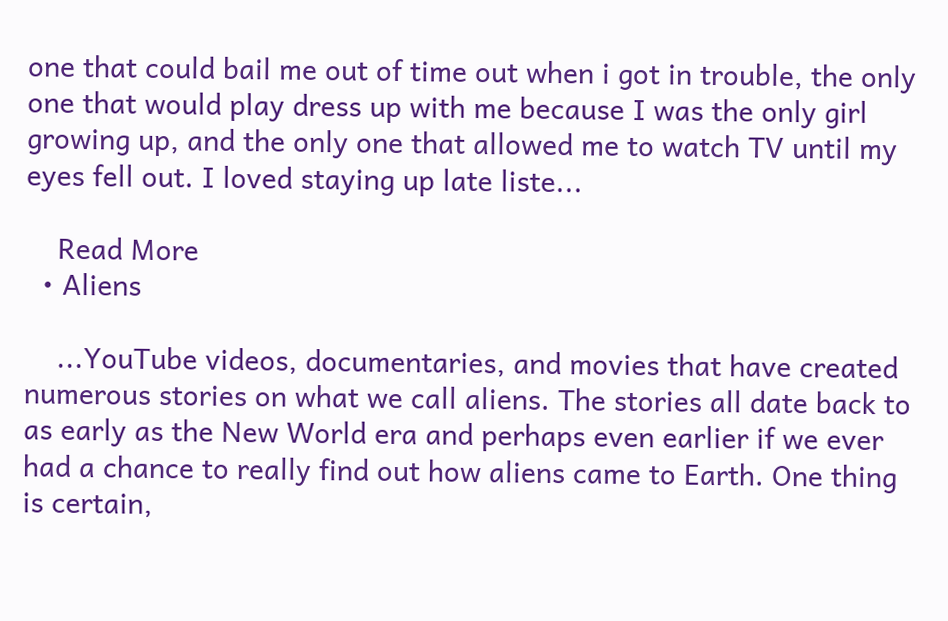one that could bail me out of time out when i got in trouble, the only one that would play dress up with me because I was the only girl growing up, and the only one that allowed me to watch TV until my eyes fell out. I loved staying up late liste...

    Read More
  • Aliens

    ...YouTube videos, documentaries, and movies that have created numerous stories on what we call aliens. The stories all date back to as early as the New World era and perhaps even earlier if we ever had a chance to really find out how aliens came to Earth. One thing is certain,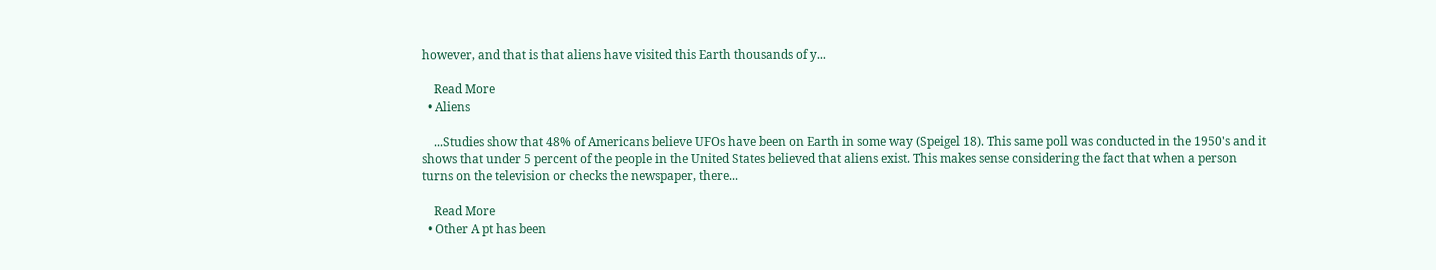however, and that is that aliens have visited this Earth thousands of y...

    Read More
  • Aliens

    ...Studies show that 48% of Americans believe UFOs have been on Earth in some way (Speigel 18). This same poll was conducted in the 1950's and it shows that under 5 percent of the people in the United States believed that aliens exist. This makes sense considering the fact that when a person turns on the television or checks the newspaper, there...

    Read More
  • Other A pt has been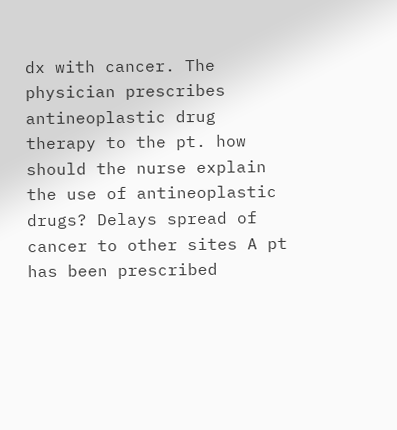dx with cancer. The physician prescribes antineoplastic drug therapy to the pt. how should the nurse explain the use of antineoplastic drugs? Delays spread of cancer to other sites A pt has been prescribed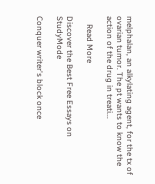melphalan, an alkylating agent, for the tx of ovarian tumor. The pt wants to know the action of the drug in treati...

    Read More

Discover the Best Free Essays on StudyMode

Conquer writer's block once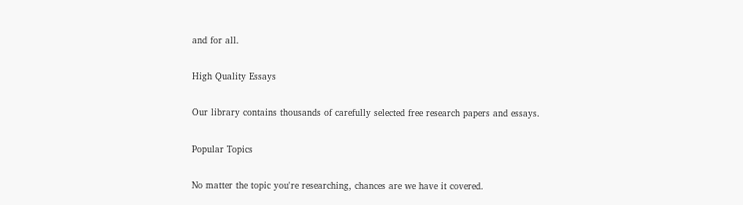and for all.

High Quality Essays

Our library contains thousands of carefully selected free research papers and essays.

Popular Topics

No matter the topic you're researching, chances are we have it covered.